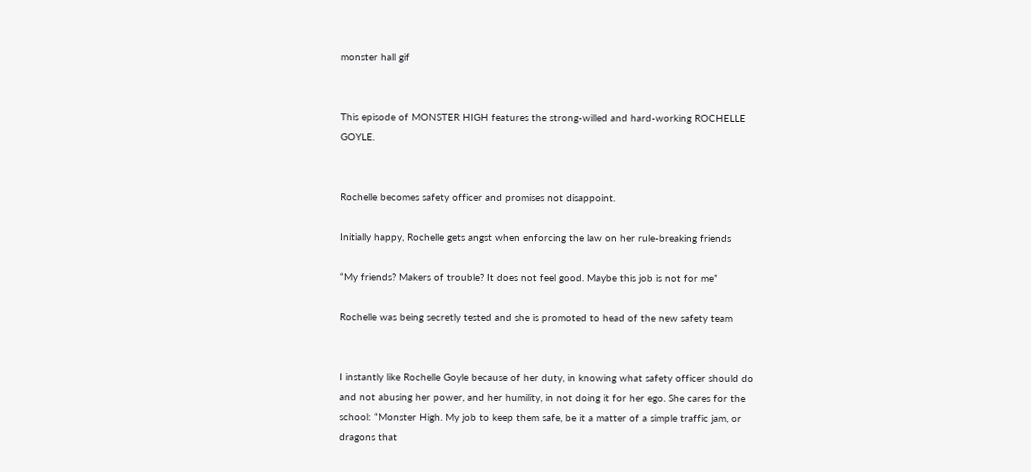monster hall gif


This episode of MONSTER HIGH features the strong-willed and hard-working ROCHELLE GOYLE.


Rochelle becomes safety officer and promises not disappoint.

Initially happy, Rochelle gets angst when enforcing the law on her rule-breaking friends

“My friends? Makers of trouble? It does not feel good. Maybe this job is not for me”

Rochelle was being secretly tested and she is promoted to head of the new safety team


I instantly like Rochelle Goyle because of her duty, in knowing what safety officer should do and not abusing her power, and her humility, in not doing it for her ego. She cares for the school: “Monster High. My job to keep them safe, be it a matter of a simple traffic jam, or dragons that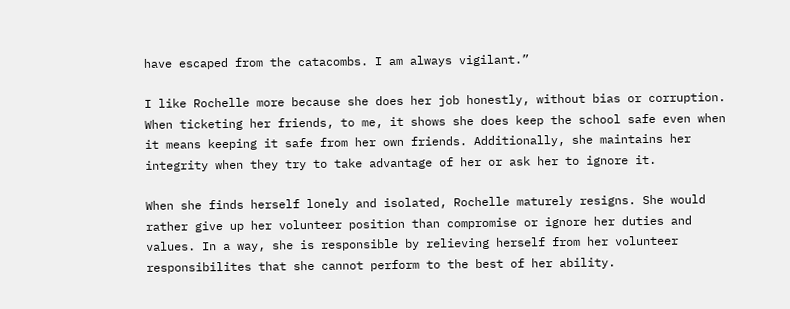have escaped from the catacombs. I am always vigilant.”

I like Rochelle more because she does her job honestly, without bias or corruption. When ticketing her friends, to me, it shows she does keep the school safe even when it means keeping it safe from her own friends. Additionally, she maintains her integrity when they try to take advantage of her or ask her to ignore it.

When she finds herself lonely and isolated, Rochelle maturely resigns. She would rather give up her volunteer position than compromise or ignore her duties and values. In a way, she is responsible by relieving herself from her volunteer responsibilites that she cannot perform to the best of her ability.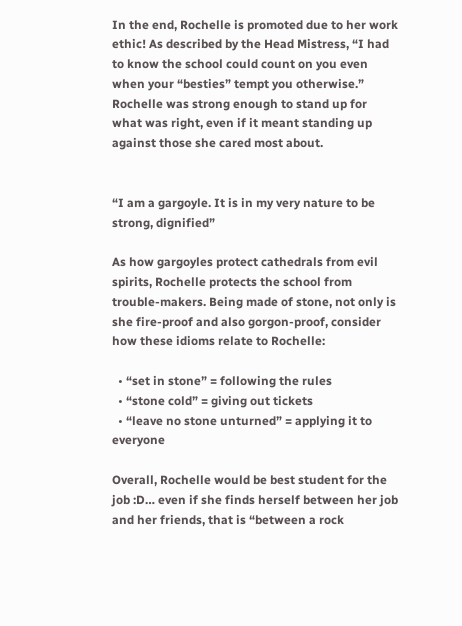In the end, Rochelle is promoted due to her work ethic! As described by the Head Mistress, “I had to know the school could count on you even when your “besties” tempt you otherwise.” Rochelle was strong enough to stand up for what was right, even if it meant standing up against those she cared most about.


“I am a gargoyle. It is in my very nature to be strong, dignified”

As how gargoyles protect cathedrals from evil spirits, Rochelle protects the school from trouble-makers. Being made of stone, not only is she fire-proof and also gorgon-proof, consider how these idioms relate to Rochelle:

  • “set in stone” = following the rules
  • “stone cold” = giving out tickets
  • “leave no stone unturned” = applying it to everyone

Overall, Rochelle would be best student for the job :D… even if she finds herself between her job and her friends, that is “between a rock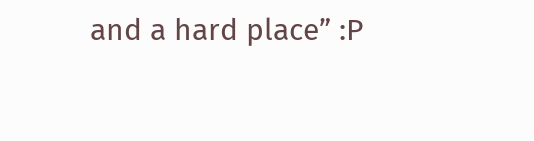and a hard place” :P